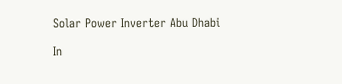Solar Power Inverter Abu Dhabi

In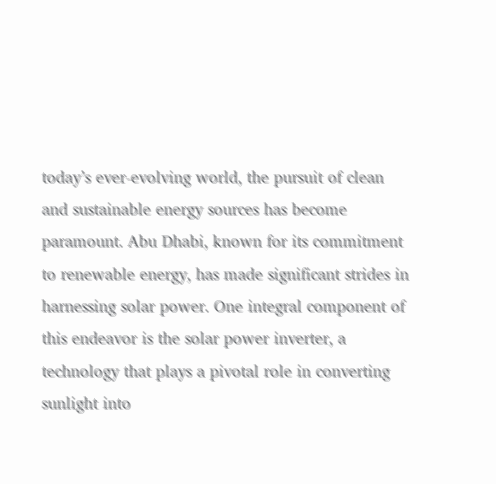today’s ever-evolving world, the pursuit of clean and sustainable energy sources has become paramount. Abu Dhabi, known for its commitment to renewable energy, has made significant strides in harnessing solar power. One integral component of this endeavor is the solar power inverter, a technology that plays a pivotal role in converting sunlight into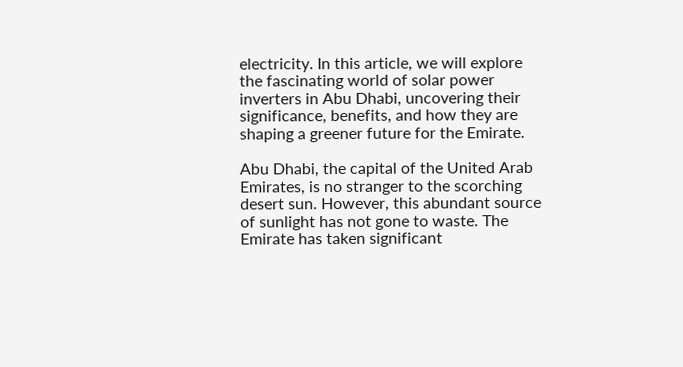electricity. In this article, we will explore the fascinating world of solar power inverters in Abu Dhabi, uncovering their significance, benefits, and how they are shaping a greener future for the Emirate.

Abu Dhabi, the capital of the United Arab Emirates, is no stranger to the scorching desert sun. However, this abundant source of sunlight has not gone to waste. The Emirate has taken significant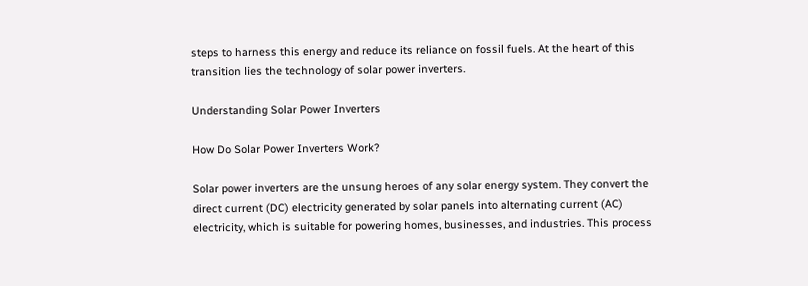steps to harness this energy and reduce its reliance on fossil fuels. At the heart of this transition lies the technology of solar power inverters.

Understanding Solar Power Inverters

How Do Solar Power Inverters Work?

Solar power inverters are the unsung heroes of any solar energy system. They convert the direct current (DC) electricity generated by solar panels into alternating current (AC) electricity, which is suitable for powering homes, businesses, and industries. This process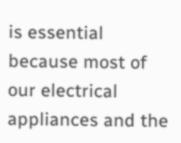is essential because most of our electrical appliances and the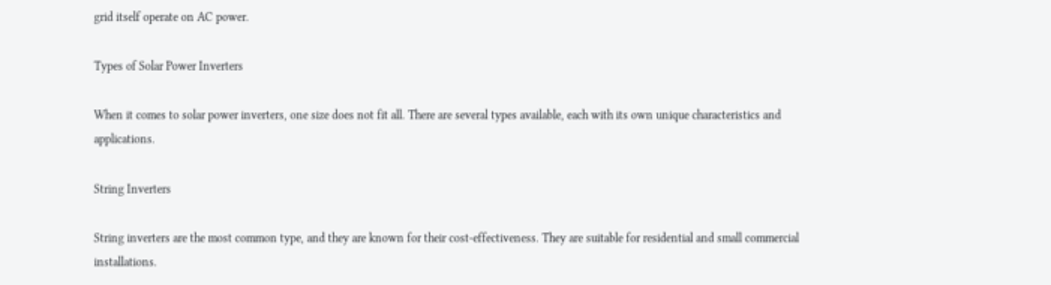grid itself operate on AC power.

Types of Solar Power Inverters

When it comes to solar power inverters, one size does not fit all. There are several types available, each with its own unique characteristics and applications.

String Inverters

String inverters are the most common type, and they are known for their cost-effectiveness. They are suitable for residential and small commercial installations.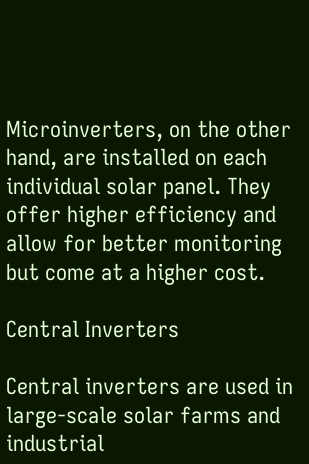Microinverters, on the other hand, are installed on each individual solar panel. They offer higher efficiency and allow for better monitoring but come at a higher cost.

Central Inverters

Central inverters are used in large-scale solar farms and industrial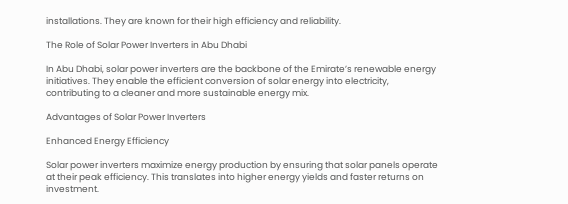installations. They are known for their high efficiency and reliability.

The Role of Solar Power Inverters in Abu Dhabi

In Abu Dhabi, solar power inverters are the backbone of the Emirate’s renewable energy initiatives. They enable the efficient conversion of solar energy into electricity, contributing to a cleaner and more sustainable energy mix.

Advantages of Solar Power Inverters

Enhanced Energy Efficiency

Solar power inverters maximize energy production by ensuring that solar panels operate at their peak efficiency. This translates into higher energy yields and faster returns on investment.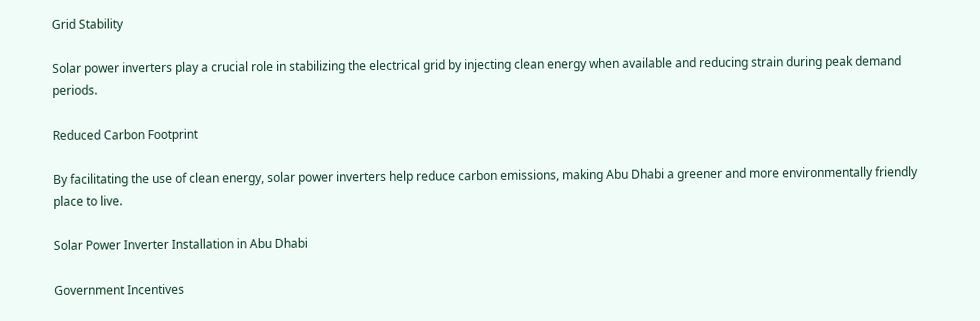Grid Stability

Solar power inverters play a crucial role in stabilizing the electrical grid by injecting clean energy when available and reducing strain during peak demand periods.

Reduced Carbon Footprint

By facilitating the use of clean energy, solar power inverters help reduce carbon emissions, making Abu Dhabi a greener and more environmentally friendly place to live.

Solar Power Inverter Installation in Abu Dhabi

Government Incentives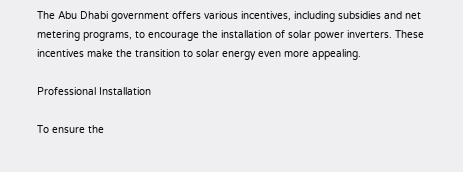The Abu Dhabi government offers various incentives, including subsidies and net metering programs, to encourage the installation of solar power inverters. These incentives make the transition to solar energy even more appealing.

Professional Installation

To ensure the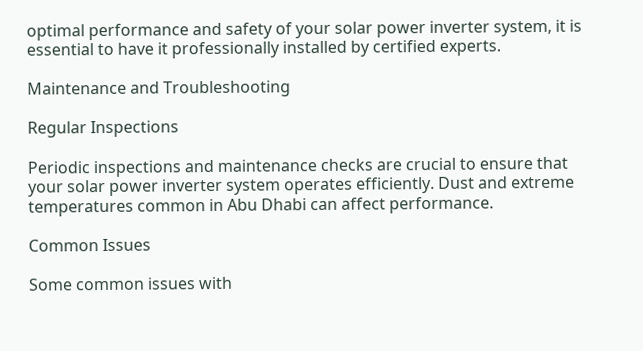optimal performance and safety of your solar power inverter system, it is essential to have it professionally installed by certified experts.

Maintenance and Troubleshooting

Regular Inspections

Periodic inspections and maintenance checks are crucial to ensure that your solar power inverter system operates efficiently. Dust and extreme temperatures common in Abu Dhabi can affect performance.

Common Issues

Some common issues with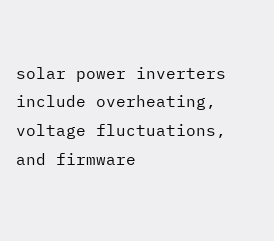solar power inverters include overheating, voltage fluctuations, and firmware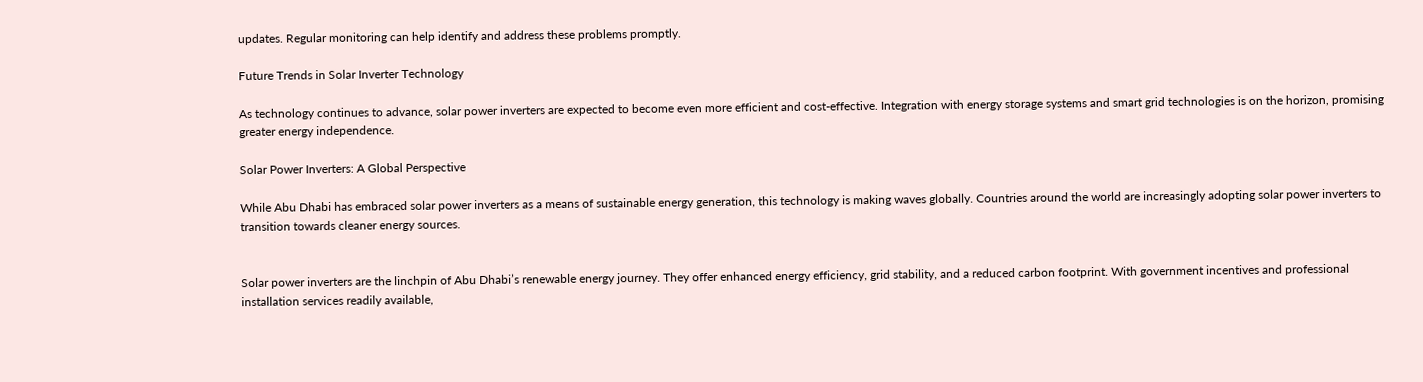updates. Regular monitoring can help identify and address these problems promptly.

Future Trends in Solar Inverter Technology

As technology continues to advance, solar power inverters are expected to become even more efficient and cost-effective. Integration with energy storage systems and smart grid technologies is on the horizon, promising greater energy independence.

Solar Power Inverters: A Global Perspective

While Abu Dhabi has embraced solar power inverters as a means of sustainable energy generation, this technology is making waves globally. Countries around the world are increasingly adopting solar power inverters to transition towards cleaner energy sources.


Solar power inverters are the linchpin of Abu Dhabi’s renewable energy journey. They offer enhanced energy efficiency, grid stability, and a reduced carbon footprint. With government incentives and professional installation services readily available,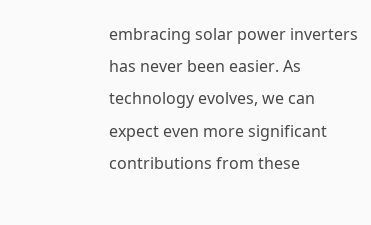embracing solar power inverters has never been easier. As technology evolves, we can expect even more significant contributions from these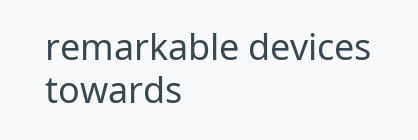remarkable devices towards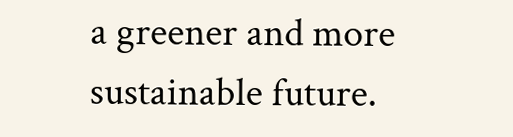a greener and more sustainable future.